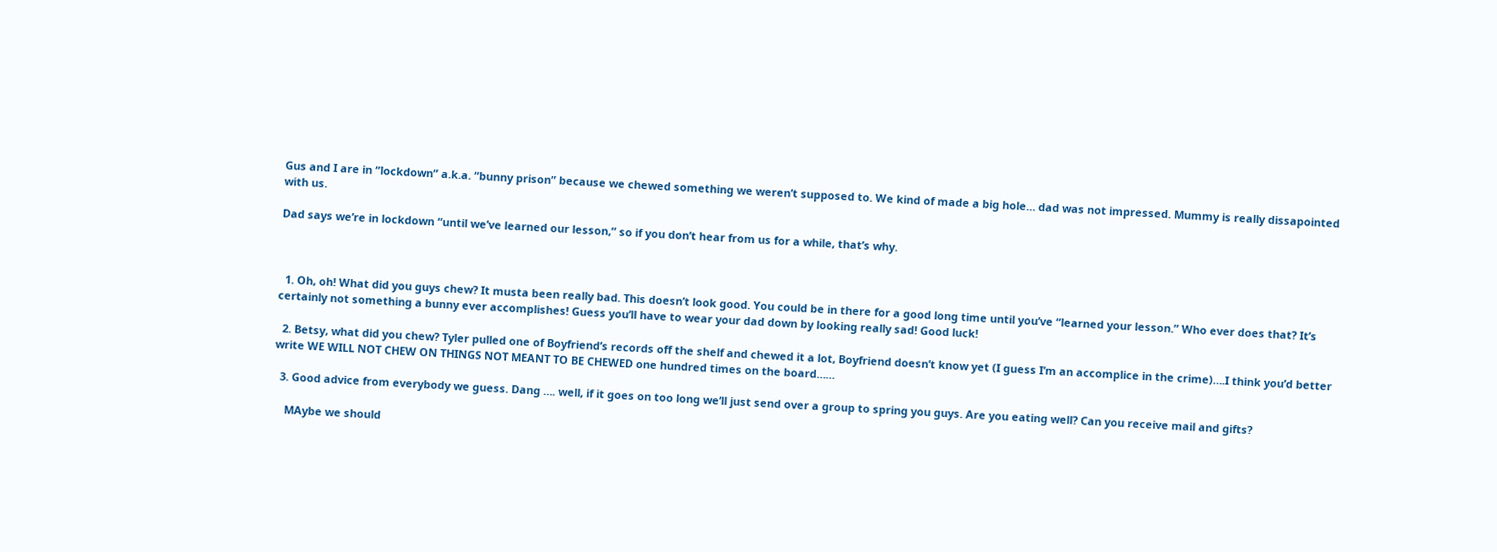Gus and I are in “lockdown” a.k.a. “bunny prison” because we chewed something we weren’t supposed to. We kind of made a big hole… dad was not impressed. Mummy is really dissapointed with us.

Dad says we’re in lockdown “until we’ve learned our lesson,” so if you don’t hear from us for a while, that’s why.



  1. Oh, oh! What did you guys chew? It musta been really bad. This doesn’t look good. You could be in there for a good long time until you’ve “learned your lesson.” Who ever does that? It’s certainly not something a bunny ever accomplishes! Guess you’ll have to wear your dad down by looking really sad! Good luck!

  2. Betsy, what did you chew? Tyler pulled one of Boyfriend’s records off the shelf and chewed it a lot, Boyfriend doesn’t know yet (I guess I’m an accomplice in the crime)….I think you’d better write WE WILL NOT CHEW ON THINGS NOT MEANT TO BE CHEWED one hundred times on the board……

  3. Good advice from everybody we guess. Dang …. well, if it goes on too long we’ll just send over a group to spring you guys. Are you eating well? Can you receive mail and gifts?

    MAybe we should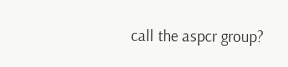call the aspcr group?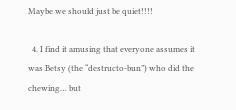Maybe we should just be quiet!!!!

  4. I find it amusing that everyone assumes it was Betsy (the “destructo-bun”) who did the chewing… but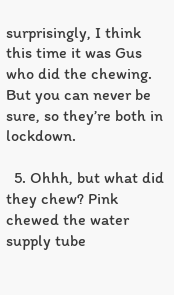surprisingly, I think this time it was Gus who did the chewing. But you can never be sure, so they’re both in lockdown.

  5. Ohhh, but what did they chew? Pink chewed the water supply tube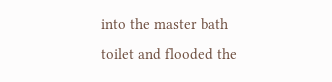into the master bath toilet and flooded the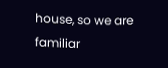house, so we are familiar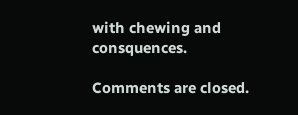with chewing and consquences.

Comments are closed.